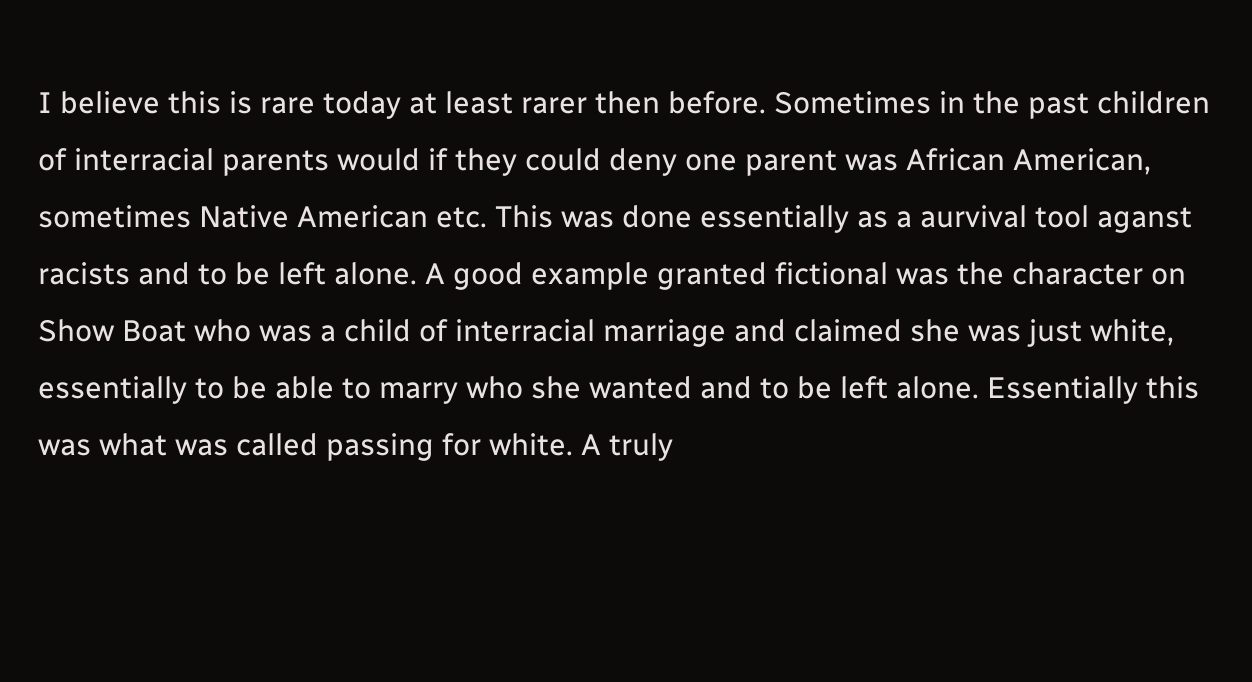I believe this is rare today at least rarer then before. Sometimes in the past children of interracial parents would if they could deny one parent was African American, sometimes Native American etc. This was done essentially as a aurvival tool aganst racists and to be left alone. A good example granted fictional was the character on Show Boat who was a child of interracial marriage and claimed she was just white, essentially to be able to marry who she wanted and to be left alone. Essentially this was what was called passing for white. A truly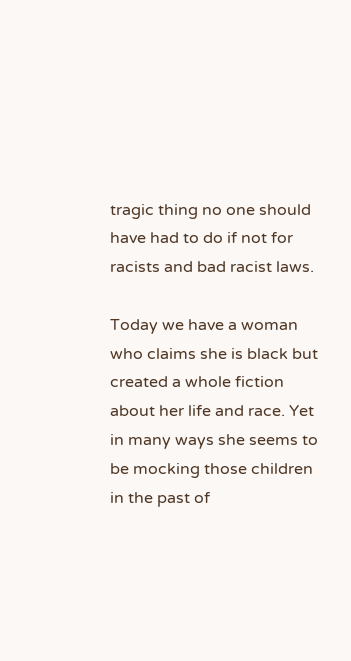tragic thing no one should have had to do if not for racists and bad racist laws.

Today we have a woman who claims she is black but created a whole fiction about her life and race. Yet in many ways she seems to be mocking those children in the past of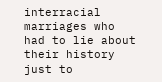interracial marriages who had to lie about their history just to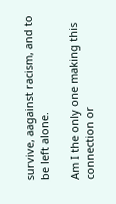survive, aagainst racism, and to be left alone.

Am I the only one making this connection or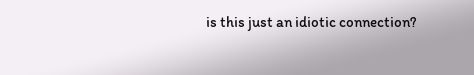is this just an idiotic connection?